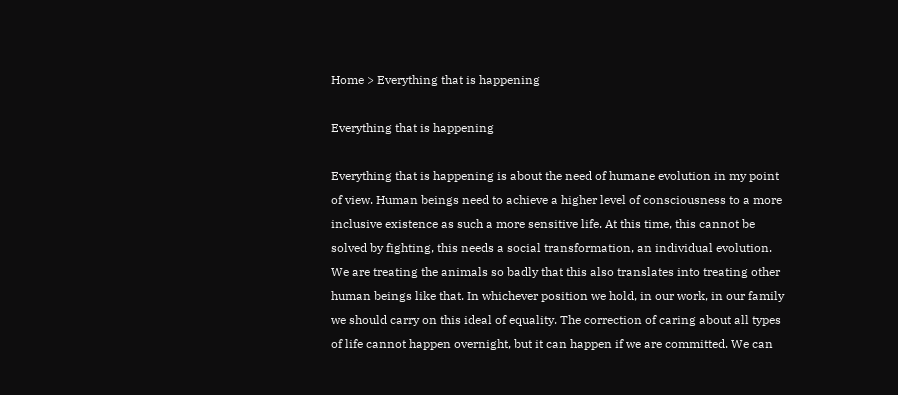Home > Everything that is happening

Everything that is happening

Everything that is happening is about the need of humane evolution in my point of view. Human beings need to achieve a higher level of consciousness to a more inclusive existence as such a more sensitive life. At this time, this cannot be solved by fighting, this needs a social transformation, an individual evolution. We are treating the animals so badly that this also translates into treating other human beings like that. In whichever position we hold, in our work, in our family we should carry on this ideal of equality. The correction of caring about all types of life cannot happen overnight, but it can happen if we are committed. We can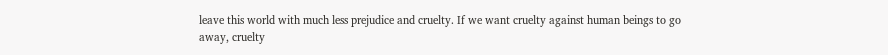leave this world with much less prejudice and cruelty. If we want cruelty against human beings to go away, cruelty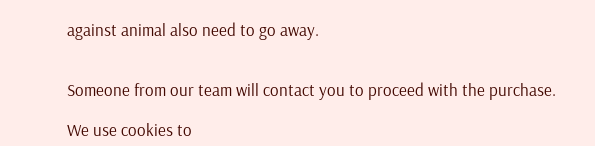against animal also need to go away.


Someone from our team will contact you to proceed with the purchase.

We use cookies to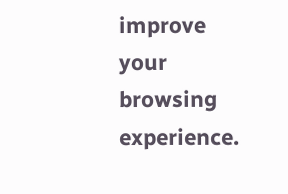improve your browsing experience.